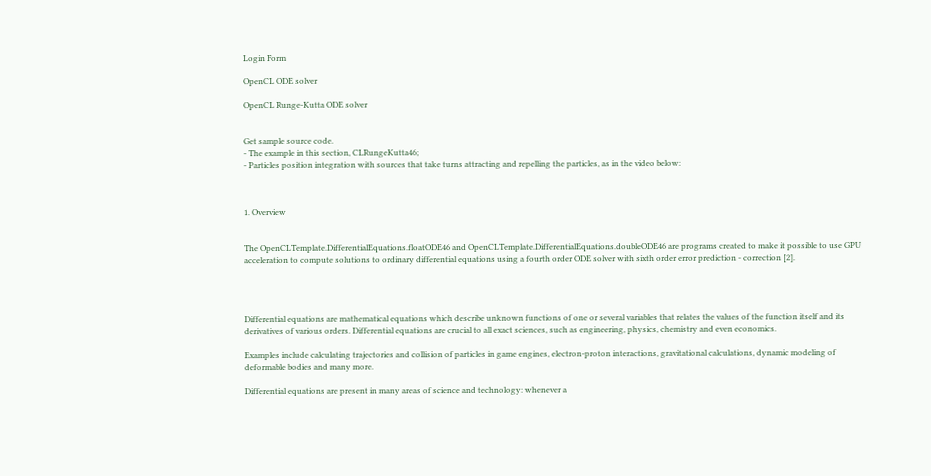Login Form

OpenCL ODE solver

OpenCL Runge-Kutta ODE solver


Get sample source code.
- The example in this section, CLRungeKutta46;
- Particles position integration with sources that take turns attracting and repelling the particles, as in the video below:



1. Overview


The OpenCLTemplate.DifferentialEquations.floatODE46 and OpenCLTemplate.DifferentialEquations.doubleODE46 are programs created to make it possible to use GPU acceleration to compute solutions to ordinary differential equations using a fourth order ODE solver with sixth order error prediction - correction [2].




Differential equations are mathematical equations which describe unknown functions of one or several variables that relates the values of the function itself and its derivatives of various orders. Differential equations are crucial to all exact sciences, such as engineering, physics, chemistry and even economics.

Examples include calculating trajectories and collision of particles in game engines, electron-proton interactions, gravitational calculations, dynamic modeling of deformable bodies and many more.

Differential equations are present in many areas of science and technology: whenever a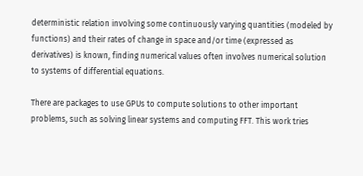deterministic relation involving some continuously varying quantities (modeled by functions) and their rates of change in space and/or time (expressed as derivatives) is known, finding numerical values often involves numerical solution to systems of differential equations.

There are packages to use GPUs to compute solutions to other important problems, such as solving linear systems and computing FFT. This work tries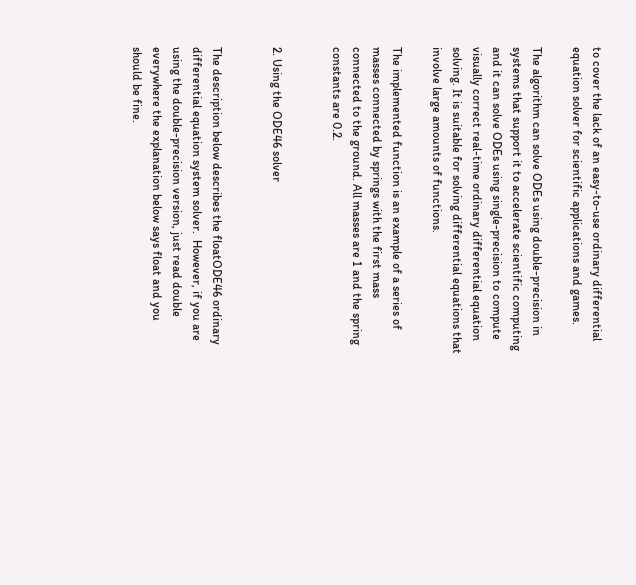to cover the lack of an easy-to-use ordinary differential equation solver for scientific applications and games.

The algorithm can solve ODEs using double-precision in systems that support it to accelerate scientific computing and it can solve ODEs using single-precision to compute visually correct real-time ordinary differential equation solving. It is suitable for solving differential equations that involve large amounts of functions.

The implemented function is an example of a series of masses connected by springs with the first mass connected to the ground. All masses are 1 and the spring constants are 0.2.


2. Using the ODE46 solver


The description below describes the floatODE46 ordinary differential equation system solver.  However, if you are using the double-precision version, just read double everywhere the explanation below says float and you should be fine.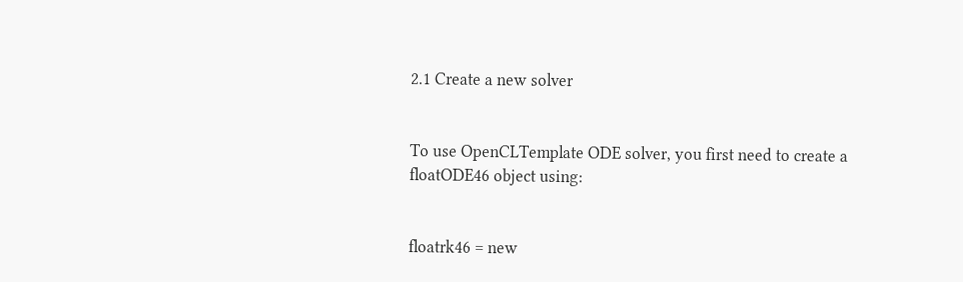2.1 Create a new solver


To use OpenCLTemplate ODE solver, you first need to create a floatODE46 object using:


floatrk46 = new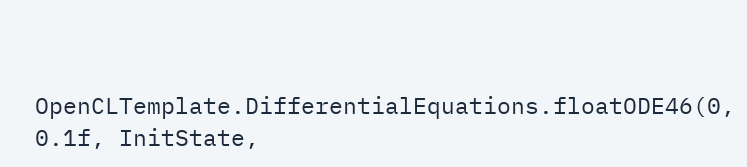OpenCLTemplate.DifferentialEquations.floatODE46(0, 0.1f, InitState,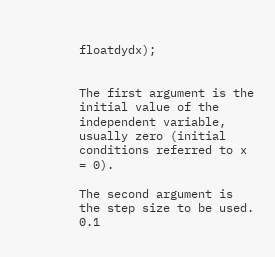floatdydx);


The first argument is the initial value of the independent variable, usually zero (initial conditions referred to x = 0).

The second argument is the step size to be used. 0.1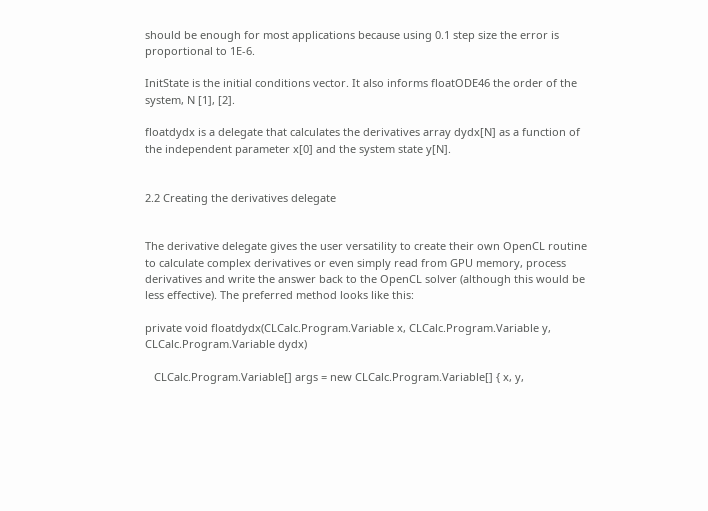should be enough for most applications because using 0.1 step size the error is proportional to 1E-6.

InitState is the initial conditions vector. It also informs floatODE46 the order of the system, N [1], [2].

floatdydx is a delegate that calculates the derivatives array dydx[N] as a function of the independent parameter x[0] and the system state y[N].


2.2 Creating the derivatives delegate


The derivative delegate gives the user versatility to create their own OpenCL routine to calculate complex derivatives or even simply read from GPU memory, process derivatives and write the answer back to the OpenCL solver (although this would be less effective). The preferred method looks like this:

private void floatdydx(CLCalc.Program.Variable x, CLCalc.Program.Variable y, CLCalc.Program.Variable dydx)

   CLCalc.Program.Variable[] args = new CLCalc.Program.Variable[] { x, y,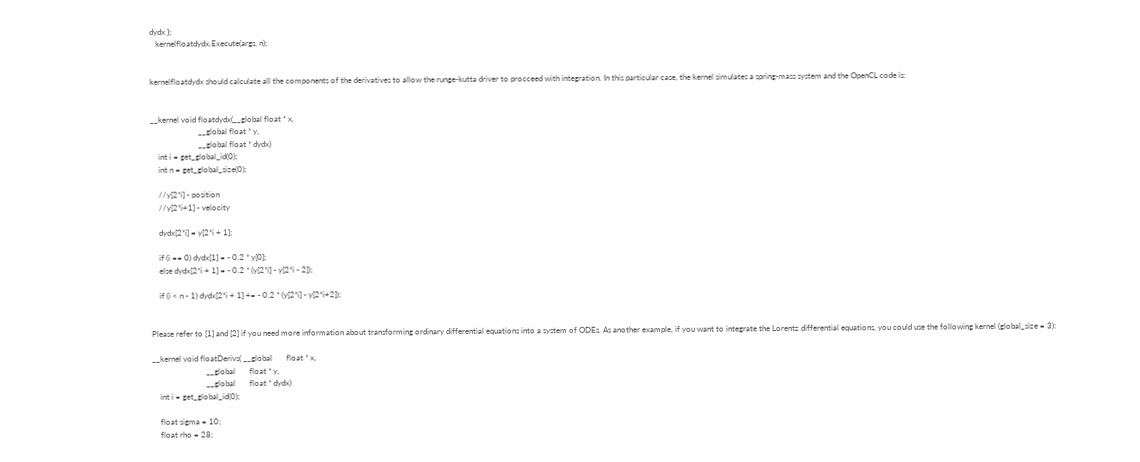dydx };
   kernelfloatdydx.Execute(args, n);


kernelfloatdydx should calculate all the components of the derivatives to allow the runge-kutta driver to procceed with integration. In this particular case, the kernel simulates a spring-mass system and the OpenCL code is:


__kernel void floatdydx(__global float * x,
                        __global float * y,
                        __global float * dydx)
    int i = get_global_id(0);
    int n = get_global_size(0);

    //y[2*i] - position
    //y[2*i+1] - velocity

    dydx[2*i] = y[2*i + 1];

    if (i == 0) dydx[1] = - 0.2 * y[0];
    else dydx[2*i + 1] = - 0.2 * (y[2*i] - y[2*i - 2]);

    if (i < n - 1) dydx[2*i + 1] += - 0.2 * (y[2*i] - y[2*i+2]);


Please refer to [1] and [2] if you need more information about transforming ordinary differential equations into a system of ODEs. As another example, if you want to integrate the Lorentz differential equations, you could use the following kernel (global_size = 3):

__kernel void floatDerivs( __global       float * x,
                           __global       float * y,
                           __global       float * dydx)
    int i = get_global_id(0);

    float sigma = 10;
    float rho = 28;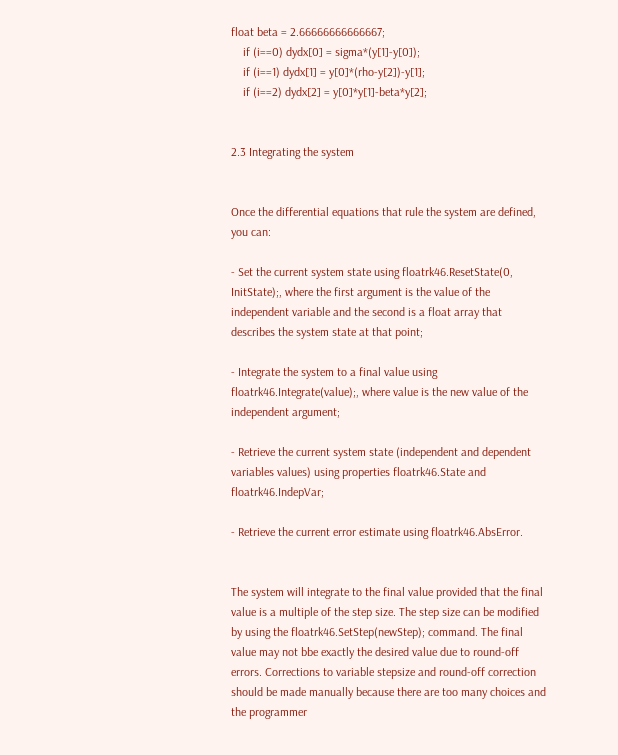float beta = 2.66666666666667;
    if (i==0) dydx[0] = sigma*(y[1]-y[0]);
    if (i==1) dydx[1] = y[0]*(rho-y[2])-y[1];
    if (i==2) dydx[2] = y[0]*y[1]-beta*y[2];


2.3 Integrating the system


Once the differential equations that rule the system are defined, you can:

- Set the current system state using floatrk46.ResetState(0, InitState);, where the first argument is the value of the independent variable and the second is a float array that describes the system state at that point;

- Integrate the system to a final value using floatrk46.Integrate(value);, where value is the new value of the independent argument;

- Retrieve the current system state (independent and dependent variables values) using properties floatrk46.State and floatrk46.IndepVar;

- Retrieve the current error estimate using floatrk46.AbsError.


The system will integrate to the final value provided that the final value is a multiple of the step size. The step size can be modified by using the floatrk46.SetStep(newStep); command. The final value may not bbe exactly the desired value due to round-off errors. Corrections to variable stepsize and round-off correction should be made manually because there are too many choices and the programmer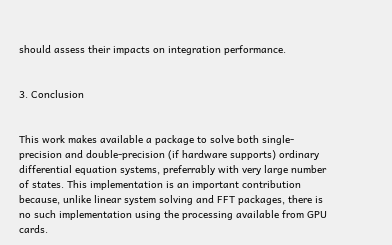should assess their impacts on integration performance.


3. Conclusion


This work makes available a package to solve both single-precision and double-precision (if hardware supports) ordinary differential equation systems, preferrably with very large number of states. This implementation is an important contribution because, unlike linear system solving and FFT packages, there is no such implementation using the processing available from GPU cards.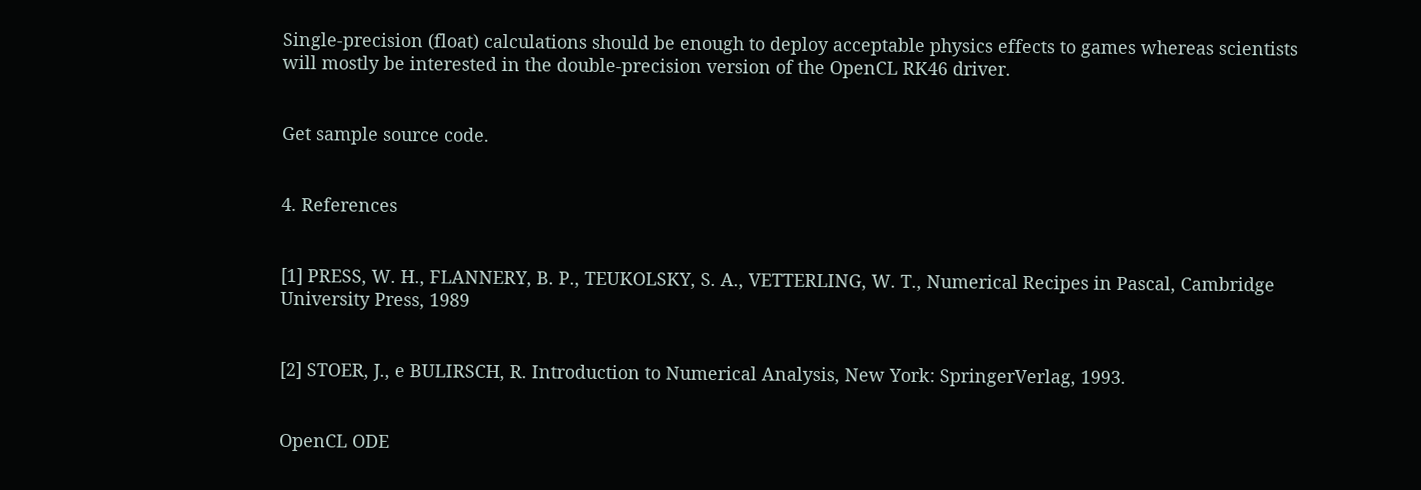Single-precision (float) calculations should be enough to deploy acceptable physics effects to games whereas scientists will mostly be interested in the double-precision version of the OpenCL RK46 driver.


Get sample source code.


4. References


[1] PRESS, W. H., FLANNERY, B. P., TEUKOLSKY, S. A., VETTERLING, W. T., Numerical Recipes in Pascal, Cambridge University Press, 1989


[2] STOER, J., e BULIRSCH, R. Introduction to Numerical Analysis, New York: SpringerVerlag, 1993.


OpenCL ODE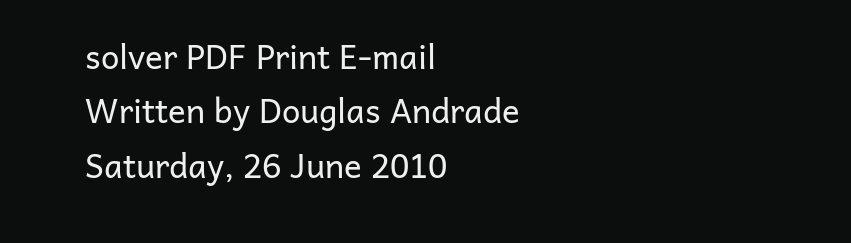solver PDF Print E-mail
Written by Douglas Andrade
Saturday, 26 June 2010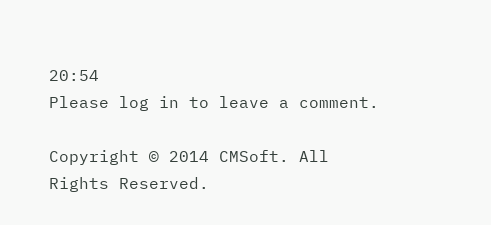20:54
Please log in to leave a comment.

Copyright © 2014 CMSoft. All Rights Reserved.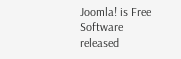Joomla! is Free Software released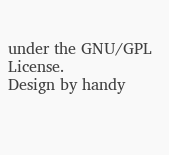under the GNU/GPL License.
Design by handy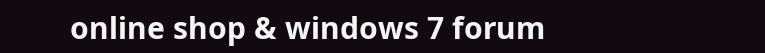online shop & windows 7 forum